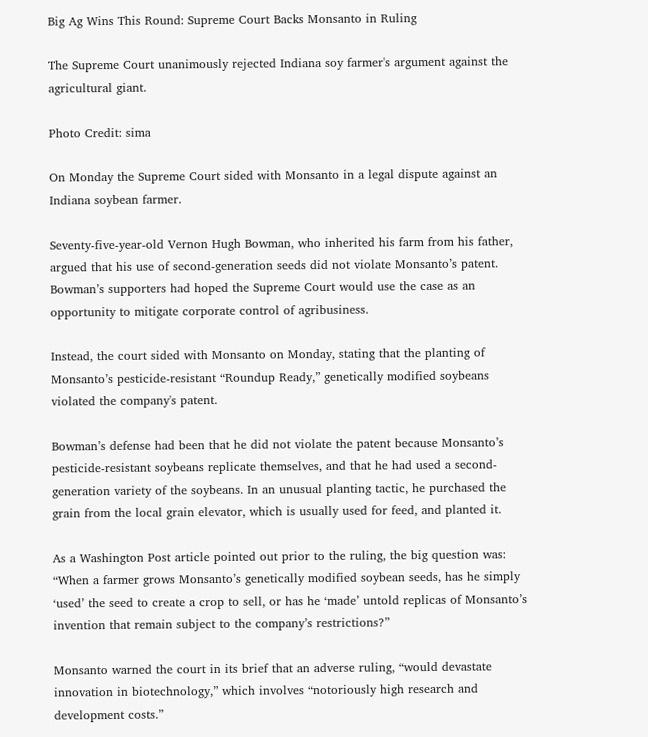Big Ag Wins This Round: Supreme Court Backs Monsanto in Ruling

The Supreme Court unanimously rejected Indiana soy farmer's argument against the agricultural giant.

Photo Credit: sima

On Monday the Supreme Court sided with Monsanto in a legal dispute against an Indiana soybean farmer.

Seventy-five-year-old Vernon Hugh Bowman, who inherited his farm from his father, argued that his use of second-generation seeds did not violate Monsanto’s patent. Bowman’s supporters had hoped the Supreme Court would use the case as an opportunity to mitigate corporate control of agribusiness.

Instead, the court sided with Monsanto on Monday, stating that the planting of Monsanto’s pesticide-resistant “Roundup Ready,” genetically modified soybeans violated the company's patent.

Bowman’s defense had been that he did not violate the patent because Monsanto’s pesticide-resistant soybeans replicate themselves, and that he had used a second-generation variety of the soybeans. In an unusual planting tactic, he purchased the grain from the local grain elevator, which is usually used for feed, and planted it.

As a Washington Post article pointed out prior to the ruling, the big question was: “When a farmer grows Monsanto’s genetically modified soybean seeds, has he simply ‘used’ the seed to create a crop to sell, or has he ‘made’ untold replicas of Monsanto’s invention that remain subject to the company’s restrictions?”

Monsanto warned the court in its brief that an adverse ruling, “would devastate innovation in biotechnology,” which involves “notoriously high research and development costs.”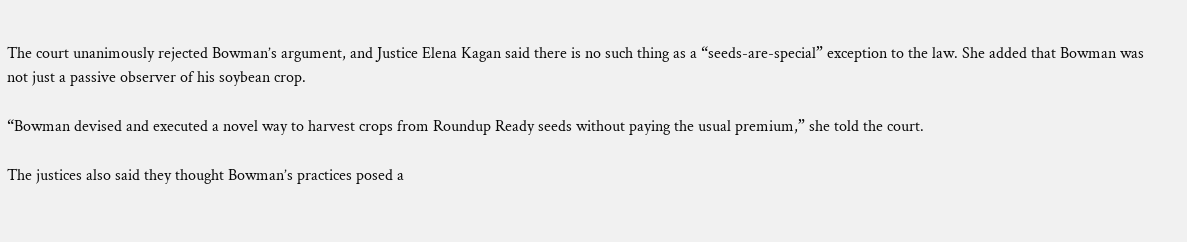The court unanimously rejected Bowman’s argument, and Justice Elena Kagan said there is no such thing as a “seeds-are-special” exception to the law. She added that Bowman was not just a passive observer of his soybean crop.

“Bowman devised and executed a novel way to harvest crops from Roundup Ready seeds without paying the usual premium,” she told the court.

The justices also said they thought Bowman’s practices posed a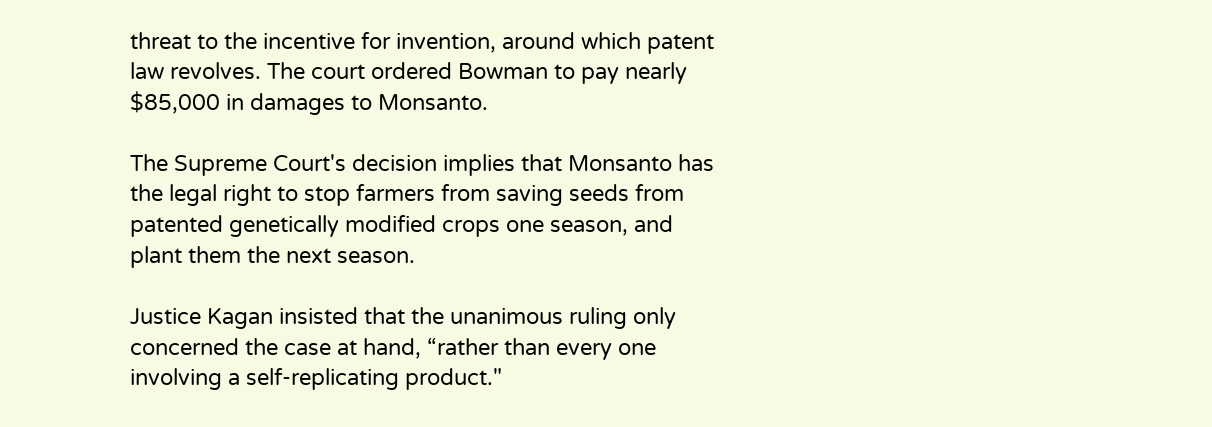threat to the incentive for invention, around which patent law revolves. The court ordered Bowman to pay nearly $85,000 in damages to Monsanto.

The Supreme Court's decision implies that Monsanto has the legal right to stop farmers from saving seeds from patented genetically modified crops one season, and plant them the next season.

Justice Kagan insisted that the unanimous ruling only concerned the case at hand, “rather than every one involving a self-replicating product."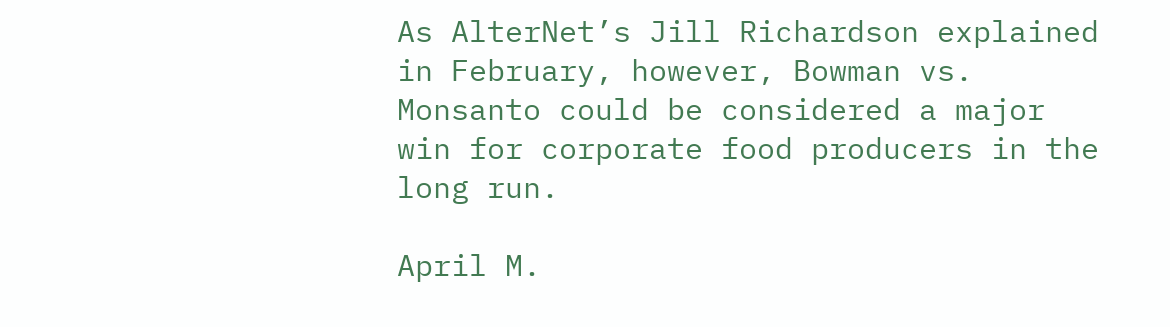As AlterNet’s Jill Richardson explained in February, however, Bowman vs. Monsanto could be considered a major win for corporate food producers in the long run.

April M.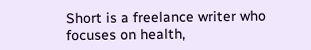Short is a freelance writer who focuses on health,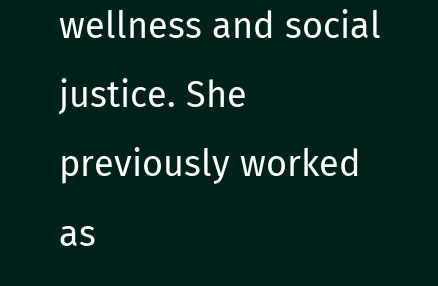wellness and social justice. She previously worked as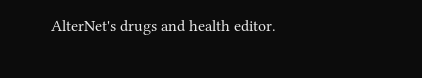AlterNet's drugs and health editor.